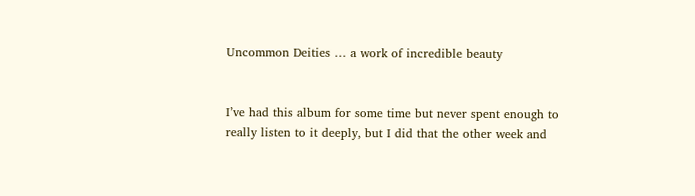Uncommon Deities … a work of incredible beauty


I’ve had this album for some time but never spent enough to really listen to it deeply, but I did that the other week and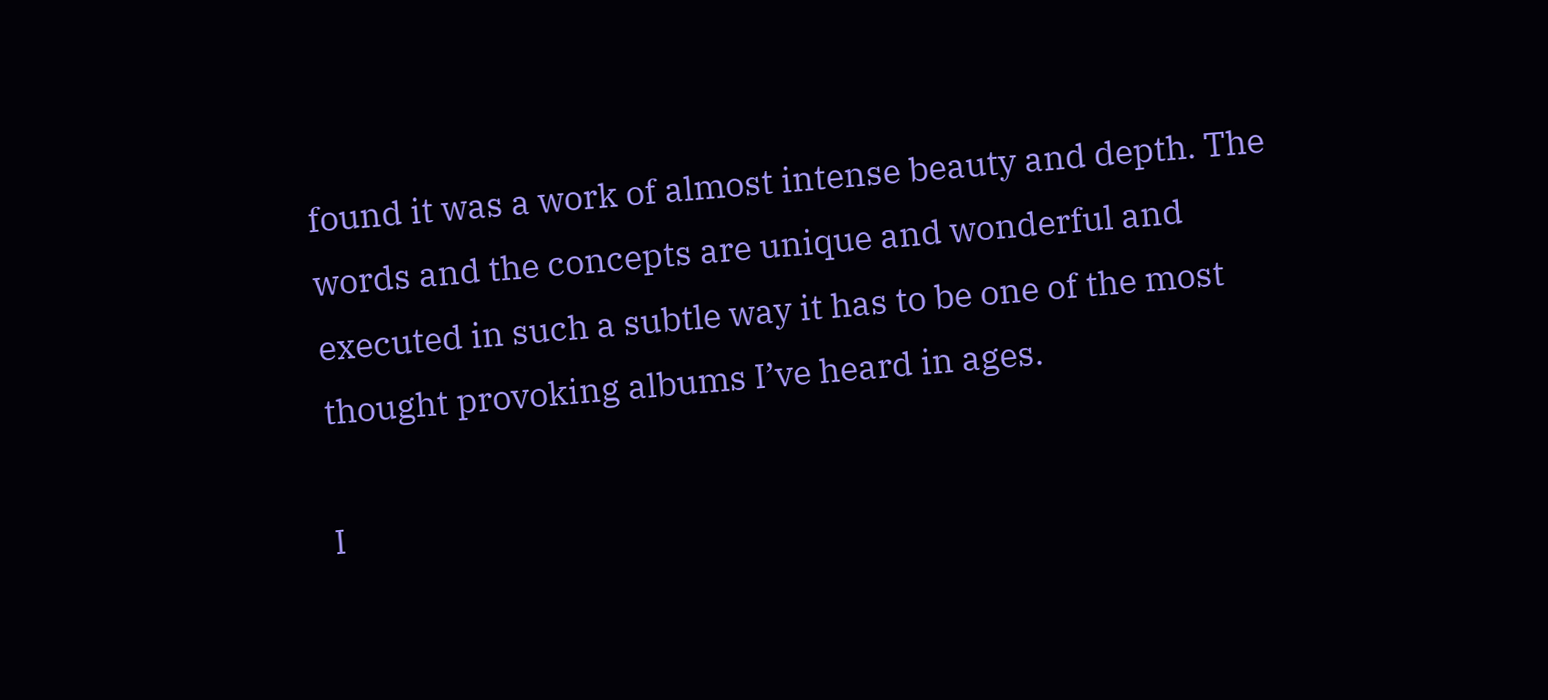found it was a work of almost intense beauty and depth. The words and the concepts are unique and wonderful and executed in such a subtle way it has to be one of the most thought provoking albums I’ve heard in ages.

I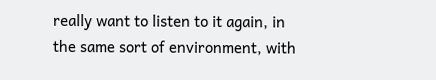really want to listen to it again, in the same sort of environment, with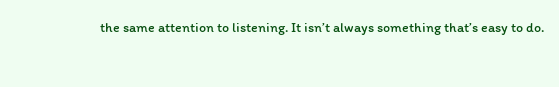the same attention to listening. It isn’t always something that’s easy to do.